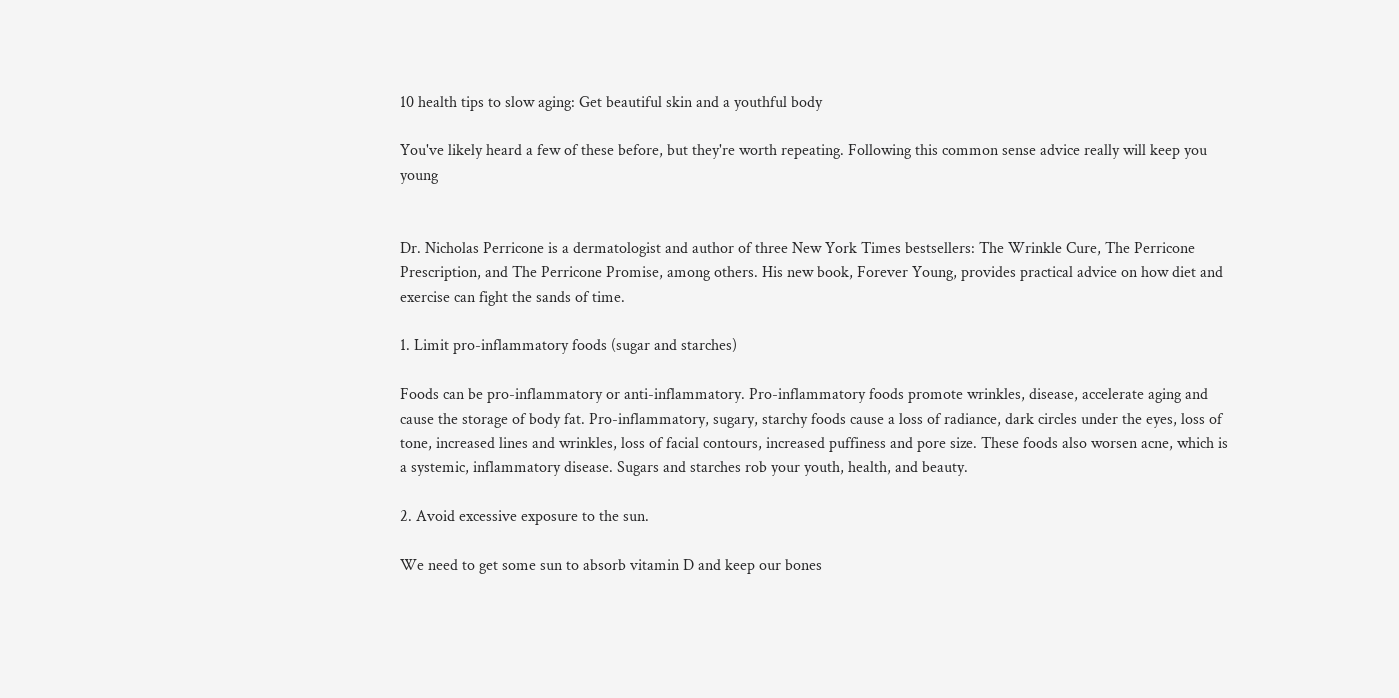10 health tips to slow aging: Get beautiful skin and a youthful body

You've likely heard a few of these before, but they're worth repeating. Following this common sense advice really will keep you young


Dr. Nicholas Perricone is a dermatologist and author of three New York Times bestsellers: The Wrinkle Cure, The Perricone Prescription, and The Perricone Promise, among others. His new book, Forever Young, provides practical advice on how diet and exercise can fight the sands of time.

1. Limit pro-inflammatory foods (sugar and starches)

Foods can be pro-inflammatory or anti-inflammatory. Pro-inflammatory foods promote wrinkles, disease, accelerate aging and cause the storage of body fat. Pro-inflammatory, sugary, starchy foods cause a loss of radiance, dark circles under the eyes, loss of tone, increased lines and wrinkles, loss of facial contours, increased puffiness and pore size. These foods also worsen acne, which is a systemic, inflammatory disease. Sugars and starches rob your youth, health, and beauty.

2. Avoid excessive exposure to the sun.

We need to get some sun to absorb vitamin D and keep our bones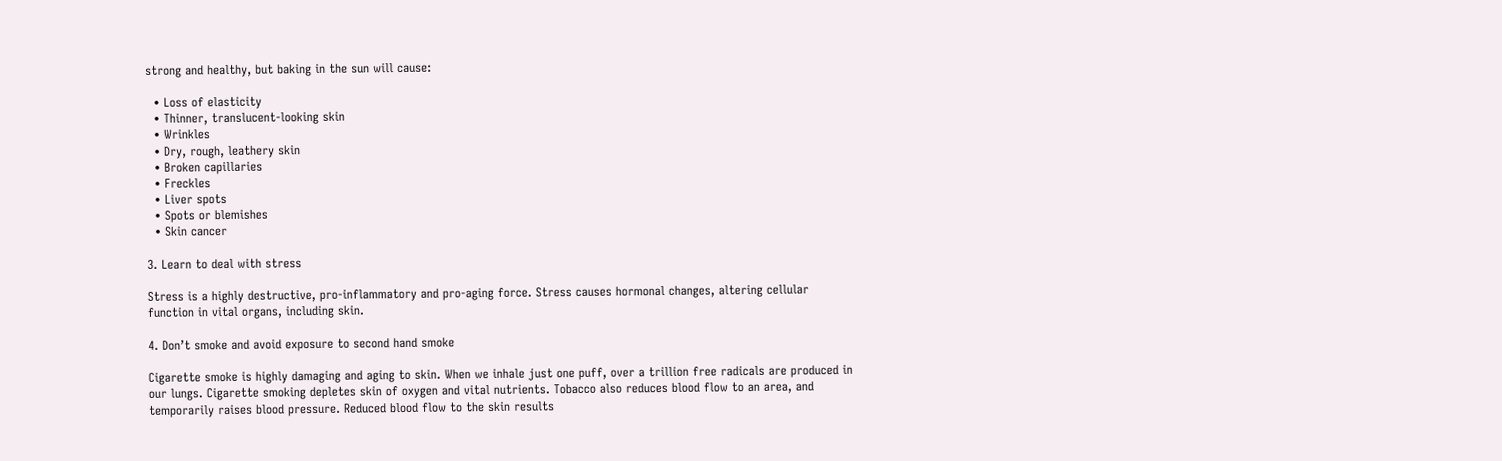strong and healthy, but baking in the sun will cause:

  • Loss of elasticity
  • Thinner, translucent-looking skin
  • Wrinkles
  • Dry, rough, leathery skin
  • Broken capillaries
  • Freckles
  • Liver spots
  • Spots or blemishes
  • Skin cancer

3. Learn to deal with stress

Stress is a highly destructive, pro-inflammatory and pro-aging force. Stress causes hormonal changes, altering cellular function in vital organs, including skin.

4. Don’t smoke and avoid exposure to second hand smoke

Cigarette smoke is highly damaging and aging to skin. When we inhale just one puff, over a trillion free radicals are produced in our lungs. Cigarette smoking depletes skin of oxygen and vital nutrients. Tobacco also reduces blood flow to an area, and temporarily raises blood pressure. Reduced blood flow to the skin results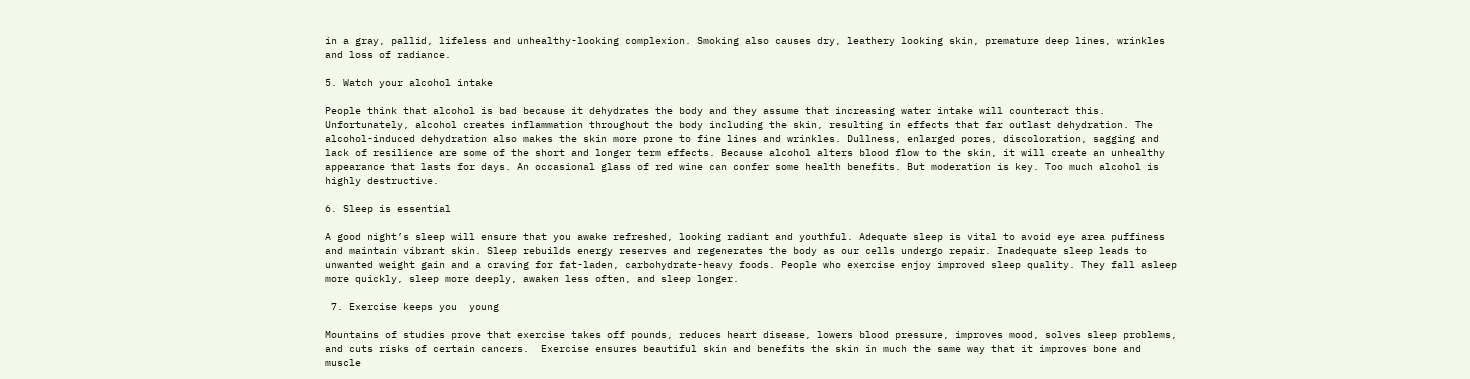in a gray, pallid, lifeless and unhealthy-looking complexion. Smoking also causes dry, leathery looking skin, premature deep lines, wrinkles and loss of radiance.

5. Watch your alcohol intake

People think that alcohol is bad because it dehydrates the body and they assume that increasing water intake will counteract this. Unfortunately, alcohol creates inflammation throughout the body including the skin, resulting in effects that far outlast dehydration. The alcohol-induced dehydration also makes the skin more prone to fine lines and wrinkles. Dullness, enlarged pores, discoloration, sagging and lack of resilience are some of the short and longer term effects. Because alcohol alters blood flow to the skin, it will create an unhealthy appearance that lasts for days. An occasional glass of red wine can confer some health benefits. But moderation is key. Too much alcohol is highly destructive.

6. Sleep is essential

A good night’s sleep will ensure that you awake refreshed, looking radiant and youthful. Adequate sleep is vital to avoid eye area puffiness and maintain vibrant skin. Sleep rebuilds energy reserves and regenerates the body as our cells undergo repair. Inadequate sleep leads to unwanted weight gain and a craving for fat-laden, carbohydrate-heavy foods. People who exercise enjoy improved sleep quality. They fall asleep more quickly, sleep more deeply, awaken less often, and sleep longer.

 7. Exercise keeps you  young

Mountains of studies prove that exercise takes off pounds, reduces heart disease, lowers blood pressure, improves mood, solves sleep problems, and cuts risks of certain cancers.  Exercise ensures beautiful skin and benefits the skin in much the same way that it improves bone and muscle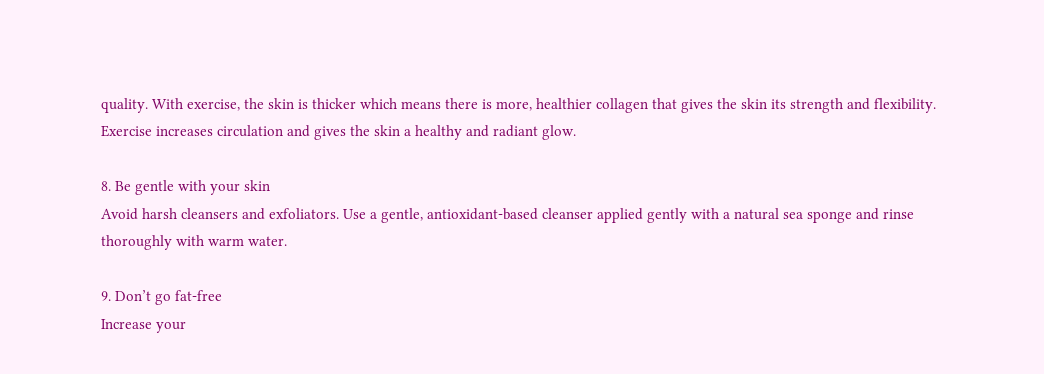quality. With exercise, the skin is thicker which means there is more, healthier collagen that gives the skin its strength and flexibility.  Exercise increases circulation and gives the skin a healthy and radiant glow.

8. Be gentle with your skin
Avoid harsh cleansers and exfoliators. Use a gentle, antioxidant-based cleanser applied gently with a natural sea sponge and rinse thoroughly with warm water.

9. Don’t go fat-free
Increase your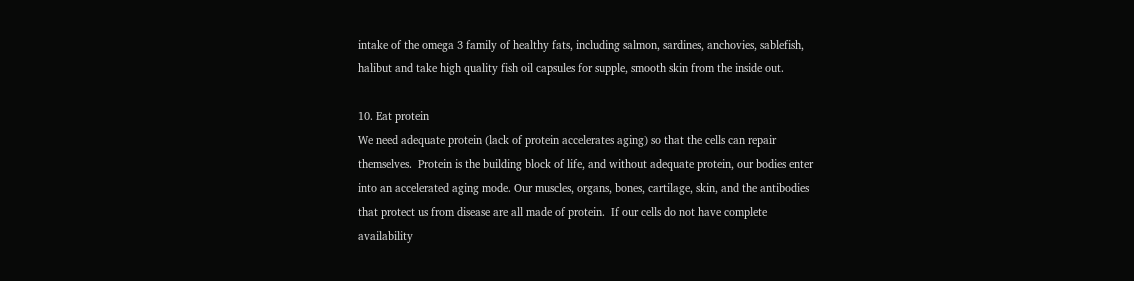intake of the omega 3 family of healthy fats, including salmon, sardines, anchovies, sablefish, halibut and take high quality fish oil capsules for supple, smooth skin from the inside out.

10. Eat protein
We need adequate protein (lack of protein accelerates aging) so that the cells can repair themselves.  Protein is the building block of life, and without adequate protein, our bodies enter into an accelerated aging mode. Our muscles, organs, bones, cartilage, skin, and the antibodies that protect us from disease are all made of protein.  If our cells do not have complete availability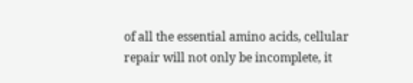of all the essential amino acids, cellular repair will not only be incomplete, it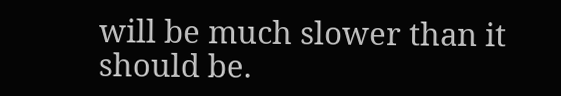will be much slower than it should be.